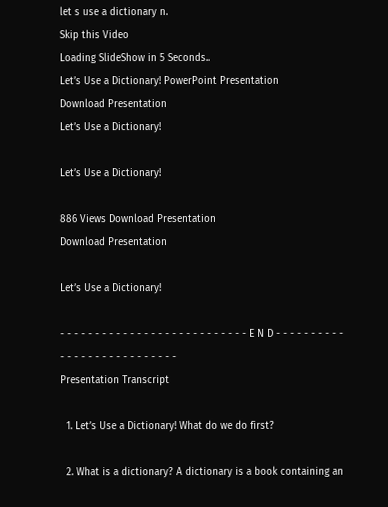let s use a dictionary n.
Skip this Video
Loading SlideShow in 5 Seconds..
Let’s Use a Dictionary! PowerPoint Presentation
Download Presentation
Let’s Use a Dictionary!

Let’s Use a Dictionary!

886 Views Download Presentation
Download Presentation

Let’s Use a Dictionary!

- - - - - - - - - - - - - - - - - - - - - - - - - - - E N D - - - - - - - - - - - - - - - - - - - - - - - - - - -
Presentation Transcript

  1. Let’s Use a Dictionary! What do we do first?

  2. What is a dictionary? A dictionary is a book containing an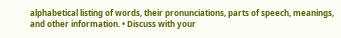alphabetical listing of words, their pronunciations, parts of speech, meanings, and other information. • Discuss with your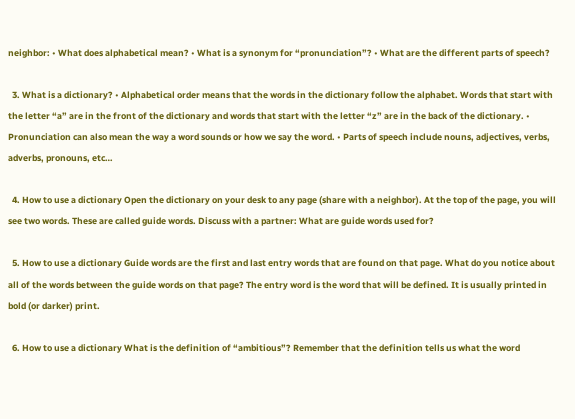neighbor: • What does alphabetical mean? • What is a synonym for “pronunciation”? • What are the different parts of speech?

  3. What is a dictionary? • Alphabetical order means that the words in the dictionary follow the alphabet. Words that start with the letter “a” are in the front of the dictionary and words that start with the letter “z” are in the back of the dictionary. • Pronunciation can also mean the way a word sounds or how we say the word. • Parts of speech include nouns, adjectives, verbs, adverbs, pronouns, etc…

  4. How to use a dictionary Open the dictionary on your desk to any page (share with a neighbor). At the top of the page, you will see two words. These are called guide words. Discuss with a partner: What are guide words used for?

  5. How to use a dictionary Guide words are the first and last entry words that are found on that page. What do you notice about all of the words between the guide words on that page? The entry word is the word that will be defined. It is usually printed in bold (or darker) print.

  6. How to use a dictionary What is the definition of “ambitious”? Remember that the definition tells us what the word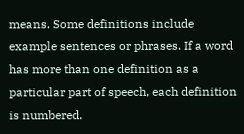means. Some definitions include example sentences or phrases. If a word has more than one definition as a particular part of speech, each definition is numbered.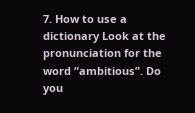7. How to use a dictionary Look at the pronunciation for the word “ambitious”. Do you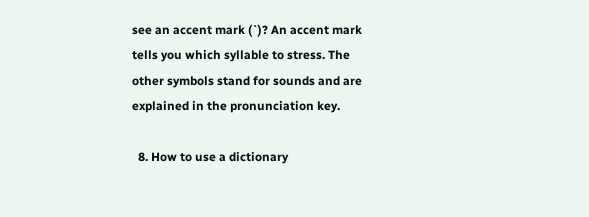see an accent mark (`)? An accent mark tells you which syllable to stress. The other symbols stand for sounds and are explained in the pronunciation key.

  8. How to use a dictionary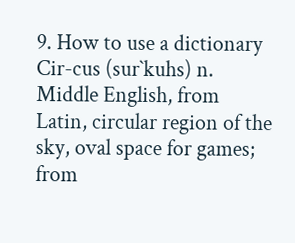9. How to use a dictionary Cir-cus (sur`kuhs) n. Middle English, from Latin, circular region of the sky, oval space for games; from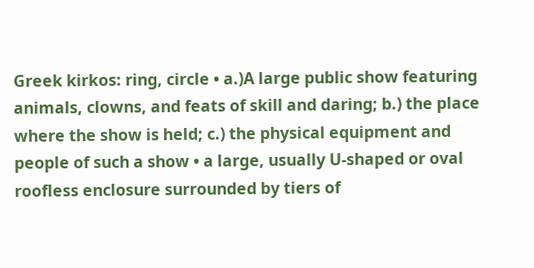Greek kirkos: ring, circle • a.)A large public show featuring animals, clowns, and feats of skill and daring; b.) the place where the show is held; c.) the physical equipment and people of such a show • a large, usually U-shaped or oval roofless enclosure surrounded by tiers of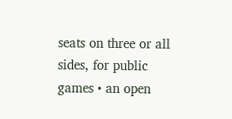seats on three or all sides, for public games • an open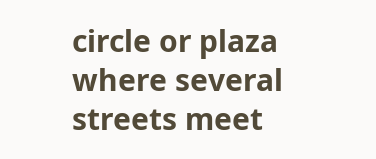circle or plaza where several streets meet